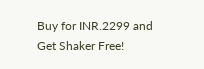Buy for INR.2299 and Get Shaker Free!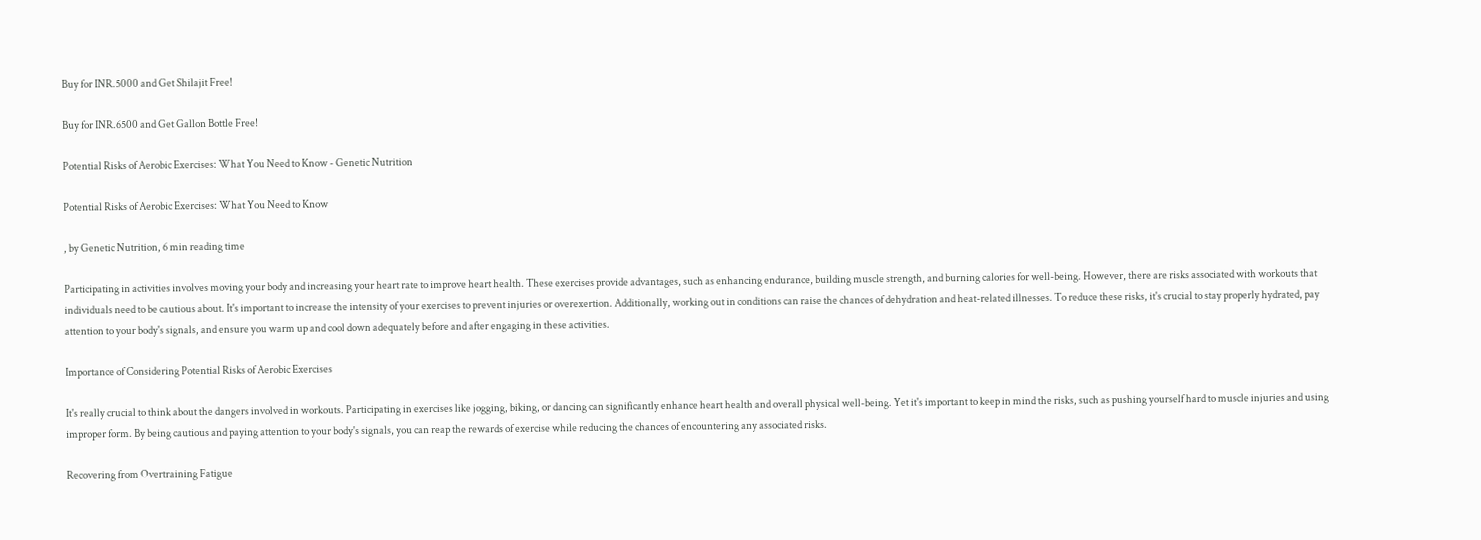Buy for INR.5000 and Get Shilajit Free!

Buy for INR.6500 and Get Gallon Bottle Free!

Potential Risks of Aerobic Exercises: What You Need to Know - Genetic Nutrition

Potential Risks of Aerobic Exercises: What You Need to Know

, by Genetic Nutrition, 6 min reading time

Participating in activities involves moving your body and increasing your heart rate to improve heart health. These exercises provide advantages, such as enhancing endurance, building muscle strength, and burning calories for well-being. However, there are risks associated with workouts that individuals need to be cautious about. It's important to increase the intensity of your exercises to prevent injuries or overexertion. Additionally, working out in conditions can raise the chances of dehydration and heat-related illnesses. To reduce these risks, it's crucial to stay properly hydrated, pay attention to your body's signals, and ensure you warm up and cool down adequately before and after engaging in these activities.

Importance of Considering Potential Risks of Aerobic Exercises

It's really crucial to think about the dangers involved in workouts. Participating in exercises like jogging, biking, or dancing can significantly enhance heart health and overall physical well-being. Yet it's important to keep in mind the risks, such as pushing yourself hard to muscle injuries and using improper form. By being cautious and paying attention to your body's signals, you can reap the rewards of exercise while reducing the chances of encountering any associated risks.

Recovering from Overtraining Fatigue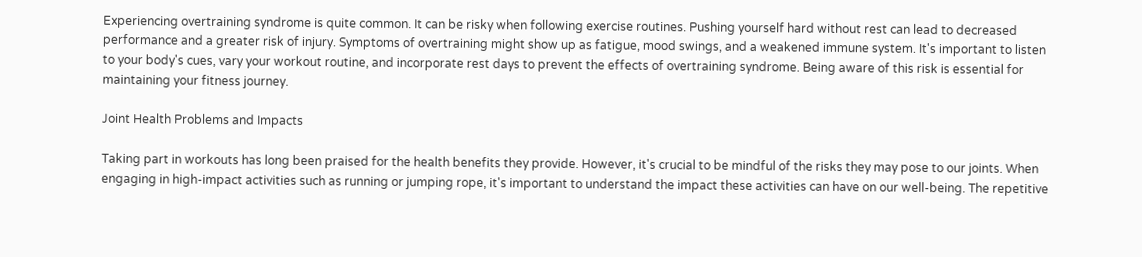Experiencing overtraining syndrome is quite common. It can be risky when following exercise routines. Pushing yourself hard without rest can lead to decreased performance and a greater risk of injury. Symptoms of overtraining might show up as fatigue, mood swings, and a weakened immune system. It's important to listen to your body's cues, vary your workout routine, and incorporate rest days to prevent the effects of overtraining syndrome. Being aware of this risk is essential for maintaining your fitness journey.

Joint Health Problems and Impacts

Taking part in workouts has long been praised for the health benefits they provide. However, it's crucial to be mindful of the risks they may pose to our joints. When engaging in high-impact activities such as running or jumping rope, it's important to understand the impact these activities can have on our well-being. The repetitive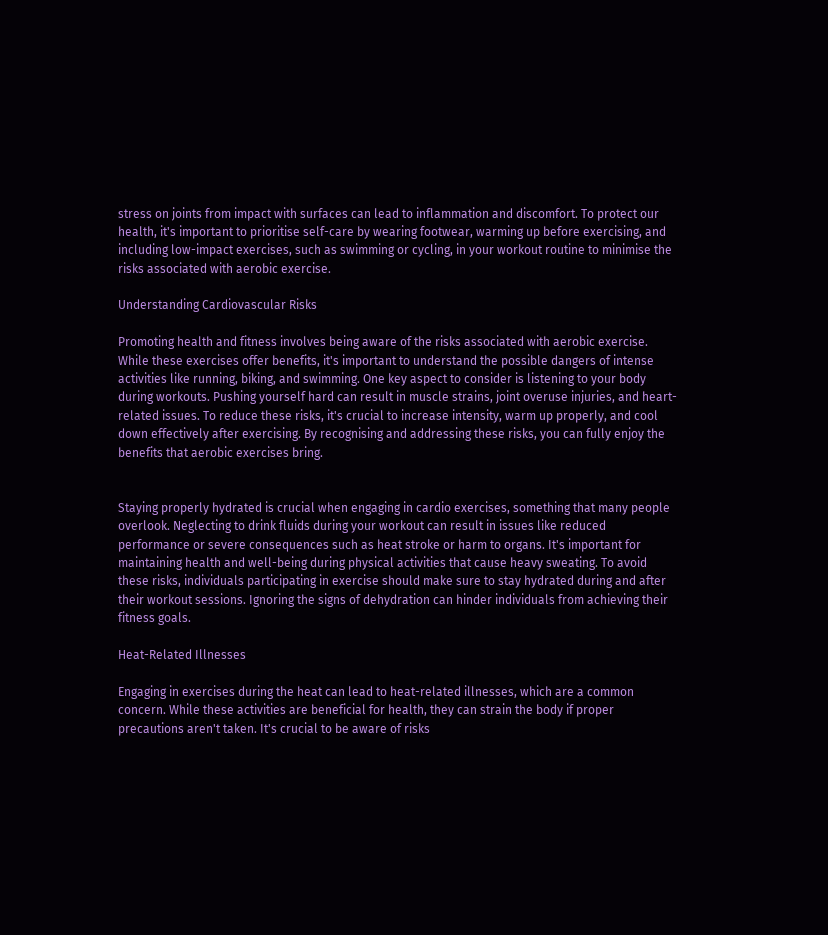stress on joints from impact with surfaces can lead to inflammation and discomfort. To protect our health, it's important to prioritise self-care by wearing footwear, warming up before exercising, and including low-impact exercises, such as swimming or cycling, in your workout routine to minimise the risks associated with aerobic exercise.

Understanding Cardiovascular Risks

Promoting health and fitness involves being aware of the risks associated with aerobic exercise. While these exercises offer benefits, it's important to understand the possible dangers of intense activities like running, biking, and swimming. One key aspect to consider is listening to your body during workouts. Pushing yourself hard can result in muscle strains, joint overuse injuries, and heart-related issues. To reduce these risks, it's crucial to increase intensity, warm up properly, and cool down effectively after exercising. By recognising and addressing these risks, you can fully enjoy the benefits that aerobic exercises bring.


Staying properly hydrated is crucial when engaging in cardio exercises, something that many people overlook. Neglecting to drink fluids during your workout can result in issues like reduced performance or severe consequences such as heat stroke or harm to organs. It's important for maintaining health and well-being during physical activities that cause heavy sweating. To avoid these risks, individuals participating in exercise should make sure to stay hydrated during and after their workout sessions. Ignoring the signs of dehydration can hinder individuals from achieving their fitness goals.

Heat-Related Illnesses

Engaging in exercises during the heat can lead to heat-related illnesses, which are a common concern. While these activities are beneficial for health, they can strain the body if proper precautions aren't taken. It's crucial to be aware of risks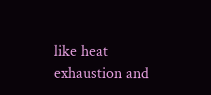like heat exhaustion and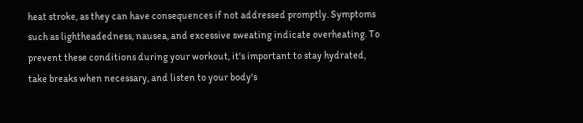heat stroke, as they can have consequences if not addressed promptly. Symptoms such as lightheadedness, nausea, and excessive sweating indicate overheating. To prevent these conditions during your workout, it's important to stay hydrated, take breaks when necessary, and listen to your body's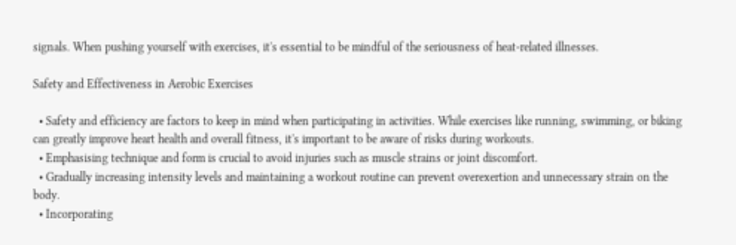signals. When pushing yourself with exercises, it's essential to be mindful of the seriousness of heat-related illnesses.

Safety and Effectiveness in Aerobic Exercises

  • Safety and efficiency are factors to keep in mind when participating in activities. While exercises like running, swimming, or biking can greatly improve heart health and overall fitness, it's important to be aware of risks during workouts.
  • Emphasising technique and form is crucial to avoid injuries such as muscle strains or joint discomfort.
  • Gradually increasing intensity levels and maintaining a workout routine can prevent overexertion and unnecessary strain on the body.
  • Incorporating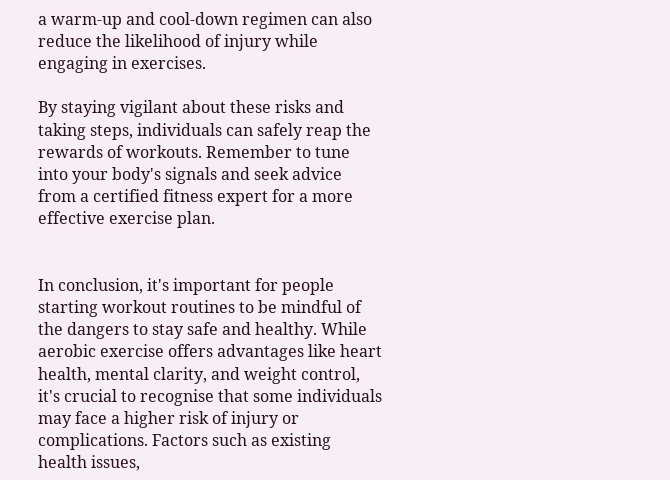a warm-up and cool-down regimen can also reduce the likelihood of injury while engaging in exercises.

By staying vigilant about these risks and taking steps, individuals can safely reap the rewards of workouts. Remember to tune into your body's signals and seek advice from a certified fitness expert for a more effective exercise plan.


In conclusion, it's important for people starting workout routines to be mindful of the dangers to stay safe and healthy. While aerobic exercise offers advantages like heart health, mental clarity, and weight control, it's crucial to recognise that some individuals may face a higher risk of injury or complications. Factors such as existing health issues,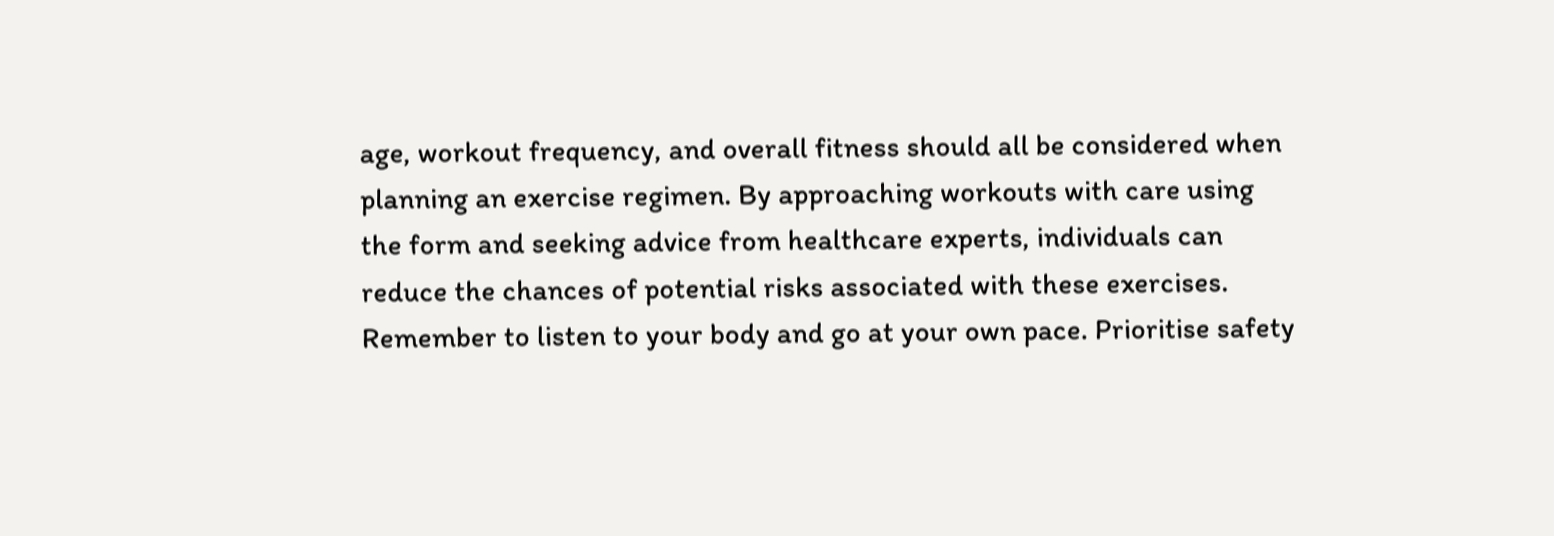age, workout frequency, and overall fitness should all be considered when planning an exercise regimen. By approaching workouts with care using the form and seeking advice from healthcare experts, individuals can reduce the chances of potential risks associated with these exercises. Remember to listen to your body and go at your own pace. Prioritise safety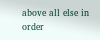above all else in order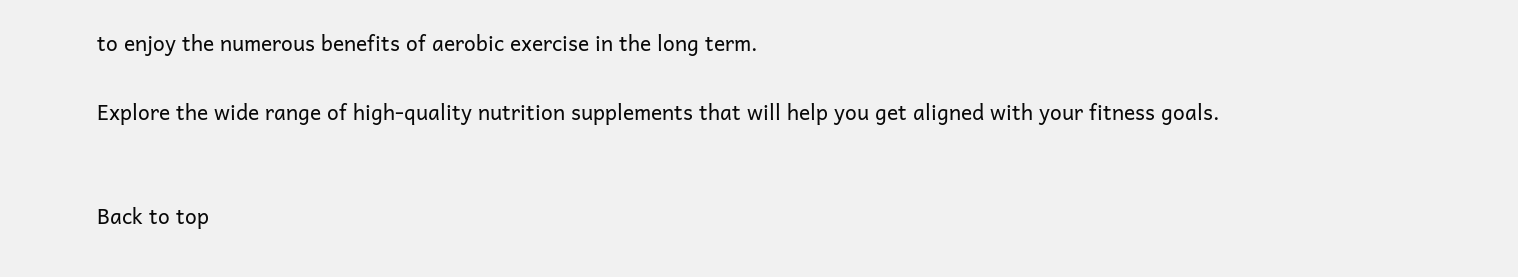to enjoy the numerous benefits of aerobic exercise in the long term.

Explore the wide range of high-quality nutrition supplements that will help you get aligned with your fitness goals.


Back to top